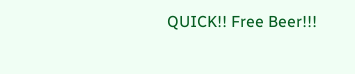QUICK!! Free Beer!!!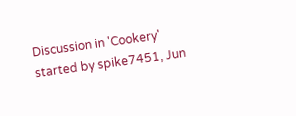Discussion in 'Cookery' started by spike7451, Jun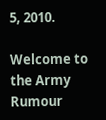5, 2010.

Welcome to the Army Rumour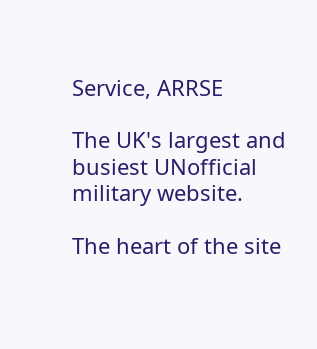Service, ARRSE

The UK's largest and busiest UNofficial military website.

The heart of the site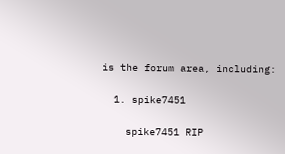is the forum area, including:

  1. spike7451

    spike7451 RIP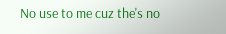No use to me cuz the's no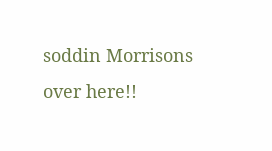soddin Morrisons over here!!